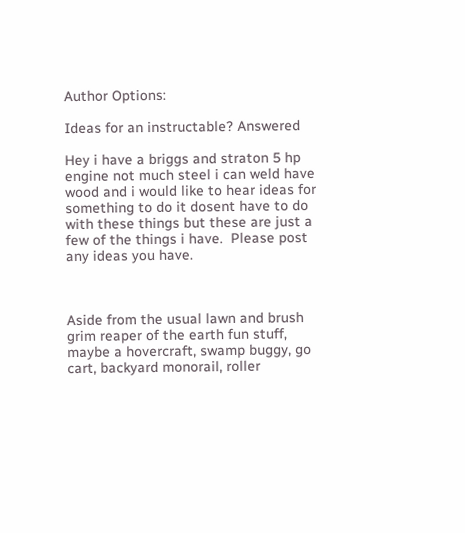Author Options:

Ideas for an instructable? Answered

Hey i have a briggs and straton 5 hp engine not much steel i can weld have wood and i would like to hear ideas for something to do it dosent have to do with these things but these are just a few of the things i have.  Please post any ideas you have.



Aside from the usual lawn and brush grim reaper of the earth fun stuff, maybe a hovercraft, swamp buggy, go cart, backyard monorail, roller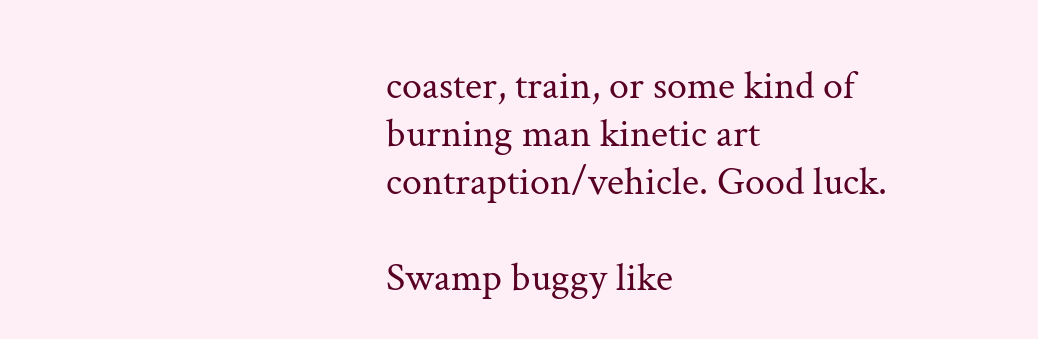coaster, train, or some kind of burning man kinetic art contraption/vehicle. Good luck.

Swamp buggy like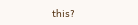this?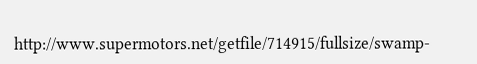http://www.supermotors.net/getfile/714915/fullsize/swamp-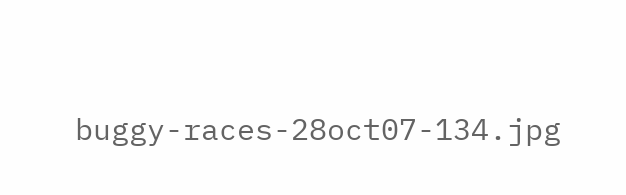buggy-races-28oct07-134.jpg